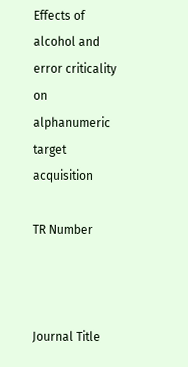Effects of alcohol and error criticality on alphanumeric target acquisition

TR Number



Journal Title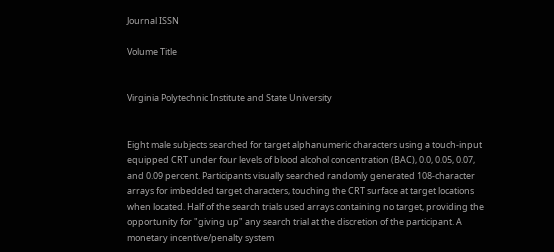Journal ISSN

Volume Title


Virginia Polytechnic Institute and State University


Eight male subjects searched for target alphanumeric characters using a touch-input equipped CRT under four levels of blood alcohol concentration (BAC), 0.0, 0.05, 0.07, and 0.09 percent. Participants visually searched randomly generated 108-character arrays for imbedded target characters, touching the CRT surface at target locations when located. Half of the search trials used arrays containing no target, providing the opportunity for "giving up" any search trial at the discretion of the participant. A monetary incentive/penalty system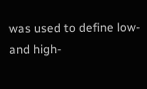was used to define low- and high-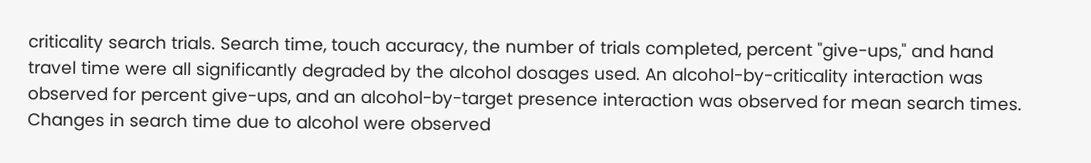criticality search trials. Search time, touch accuracy, the number of trials completed, percent "give-ups," and hand travel time were all significantly degraded by the alcohol dosages used. An alcohol-by-criticality interaction was observed for percent give-ups, and an alcohol-by-target presence interaction was observed for mean search times. Changes in search time due to alcohol were observed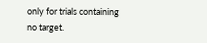only for trials containing no target.